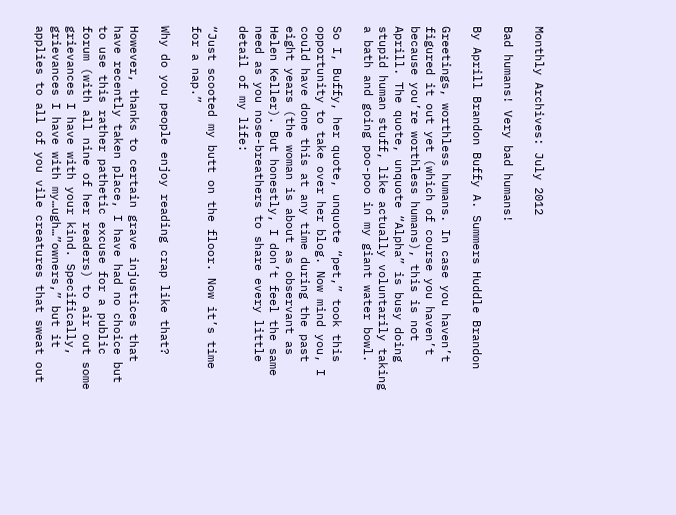Monthly Archives: July 2012

Bad humans! Very bad humans!

By Aprill Brandon Buffy A. Summers Huddle Brandon

Greetings, worthless humans. In case you haven’t figured it out yet (which of course you haven’t because you’re worthless humans), this is not Aprill. The quote, unquote “Alpha” is busy doing stupid human stuff, like actually voluntarily taking a bath and going poo-poo in my giant water bowl.

So I, Buffy, her quote, unquote “pet,” took this opportunity to take over her blog. Now mind you, I could have done this at any time during the past eight years (the woman is about as observant as Helen Keller). But honestly, I don’t feel the same need as you nose-breathers to share every little detail of my life:

“Just scooted my butt on the floor. Now it’s time for a nap.”

Why do you people enjoy reading crap like that?

However, thanks to certain grave injustices that have recently taken place, I have had no choice but to use this rather pathetic excuse for a public forum (with all nine of her readers) to air out some grievances I have with your kind. Specifically, grievances I have with my…ugh…”owners,” but it applies to all of you vile creatures that sweat out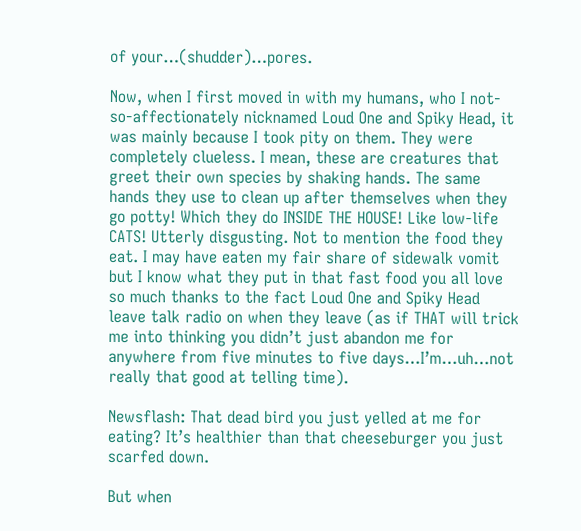of your…(shudder)…pores.

Now, when I first moved in with my humans, who I not-so-affectionately nicknamed Loud One and Spiky Head, it was mainly because I took pity on them. They were completely clueless. I mean, these are creatures that greet their own species by shaking hands. The same hands they use to clean up after themselves when they go potty! Which they do INSIDE THE HOUSE! Like low-life CATS! Utterly disgusting. Not to mention the food they eat. I may have eaten my fair share of sidewalk vomit but I know what they put in that fast food you all love so much thanks to the fact Loud One and Spiky Head leave talk radio on when they leave (as if THAT will trick me into thinking you didn’t just abandon me for anywhere from five minutes to five days…I’m…uh…not really that good at telling time).

Newsflash: That dead bird you just yelled at me for eating? It’s healthier than that cheeseburger you just scarfed down.

But when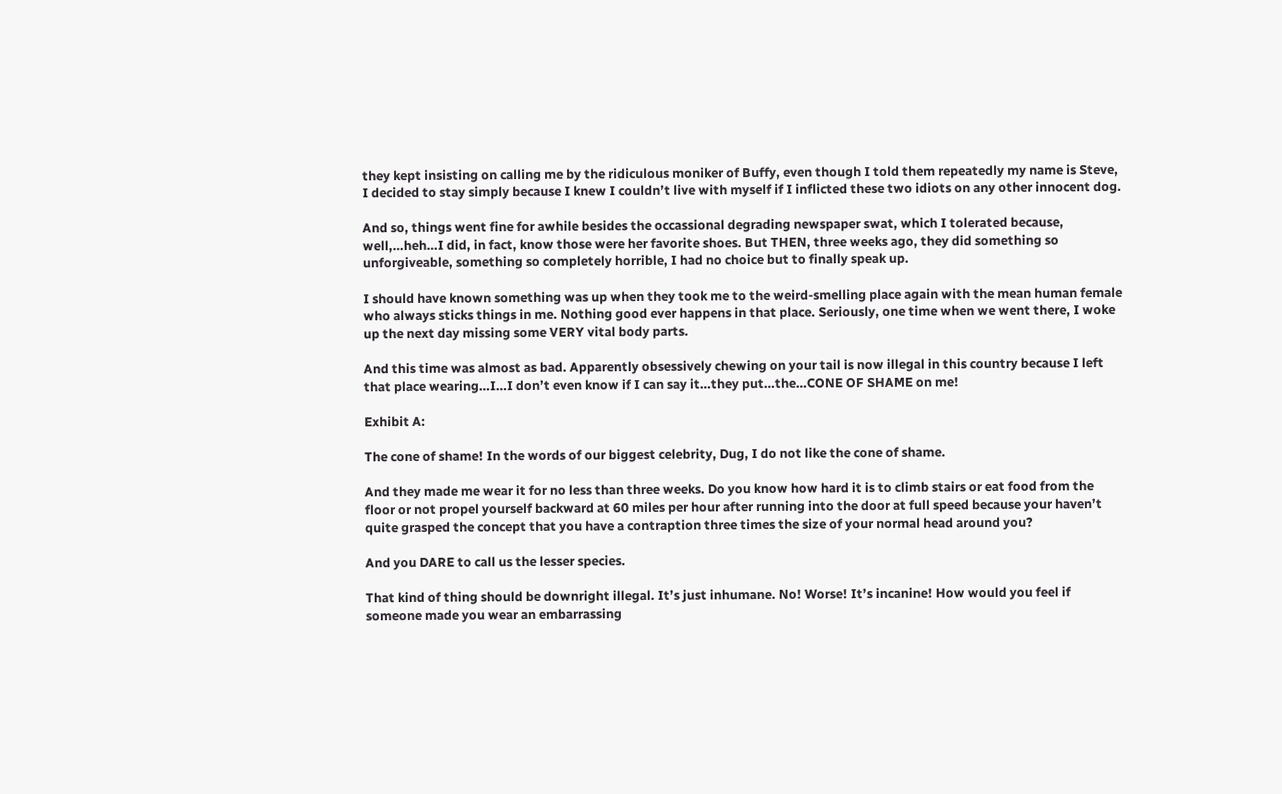they kept insisting on calling me by the ridiculous moniker of Buffy, even though I told them repeatedly my name is Steve, I decided to stay simply because I knew I couldn’t live with myself if I inflicted these two idiots on any other innocent dog.

And so, things went fine for awhile besides the occassional degrading newspaper swat, which I tolerated because, well,…heh…I did, in fact, know those were her favorite shoes. But THEN, three weeks ago, they did something so unforgiveable, something so completely horrible, I had no choice but to finally speak up.

I should have known something was up when they took me to the weird-smelling place again with the mean human female who always sticks things in me. Nothing good ever happens in that place. Seriously, one time when we went there, I woke up the next day missing some VERY vital body parts.

And this time was almost as bad. Apparently obsessively chewing on your tail is now illegal in this country because I left that place wearing…I…I don’t even know if I can say it…they put…the…CONE OF SHAME on me!

Exhibit A:

The cone of shame! In the words of our biggest celebrity, Dug, I do not like the cone of shame.

And they made me wear it for no less than three weeks. Do you know how hard it is to climb stairs or eat food from the floor or not propel yourself backward at 60 miles per hour after running into the door at full speed because your haven’t quite grasped the concept that you have a contraption three times the size of your normal head around you?

And you DARE to call us the lesser species.

That kind of thing should be downright illegal. It’s just inhumane. No! Worse! It’s incanine! How would you feel if someone made you wear an embarrassing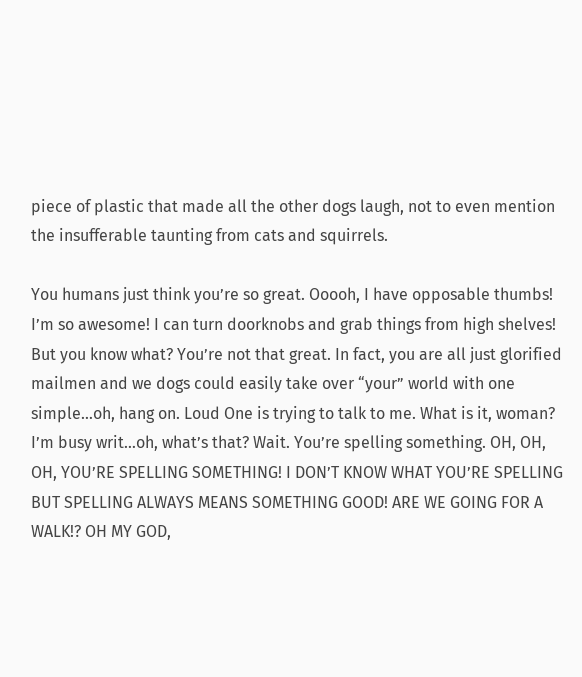piece of plastic that made all the other dogs laugh, not to even mention the insufferable taunting from cats and squirrels.

You humans just think you’re so great. Ooooh, I have opposable thumbs! I’m so awesome! I can turn doorknobs and grab things from high shelves! But you know what? You’re not that great. In fact, you are all just glorified mailmen and we dogs could easily take over “your” world with one simple…oh, hang on. Loud One is trying to talk to me. What is it, woman? I’m busy writ…oh, what’s that? Wait. You’re spelling something. OH, OH, OH, YOU’RE SPELLING SOMETHING! I DON’T KNOW WHAT YOU’RE SPELLING BUT SPELLING ALWAYS MEANS SOMETHING GOOD! ARE WE GOING FOR A WALK!? OH MY GOD,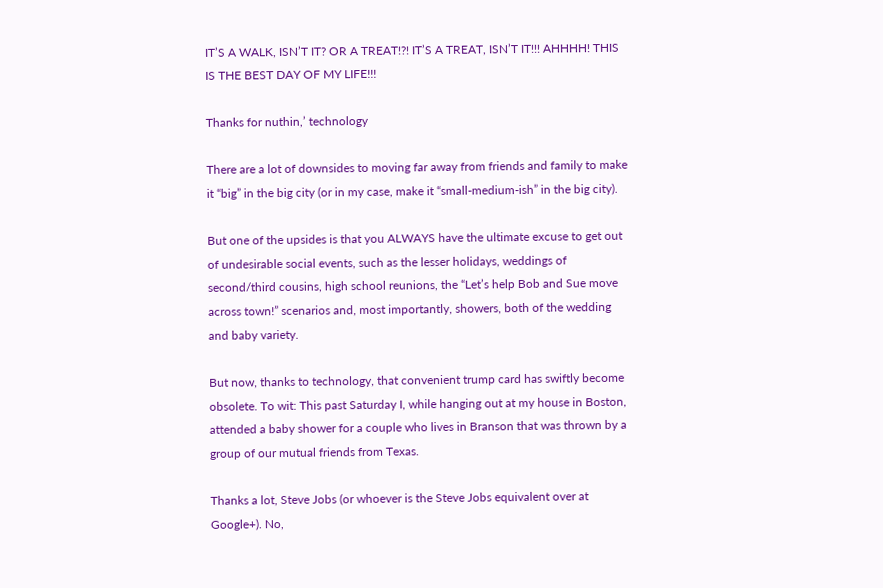IT’S A WALK, ISN’T IT? OR A TREAT!?! IT’S A TREAT, ISN’T IT!!! AHHHH! THIS IS THE BEST DAY OF MY LIFE!!!

Thanks for nuthin,’ technology

There are a lot of downsides to moving far away from friends and family to make it “big” in the big city (or in my case, make it “small-medium-ish” in the big city).

But one of the upsides is that you ALWAYS have the ultimate excuse to get out of undesirable social events, such as the lesser holidays, weddings of second/third cousins, high school reunions, the “Let’s help Bob and Sue move across town!” scenarios and, most importantly, showers, both of the wedding and baby variety.

But now, thanks to technology, that convenient trump card has swiftly become obsolete. To wit: This past Saturday I, while hanging out at my house in Boston, attended a baby shower for a couple who lives in Branson that was thrown by a group of our mutual friends from Texas.

Thanks a lot, Steve Jobs (or whoever is the Steve Jobs equivalent over at Google+). No,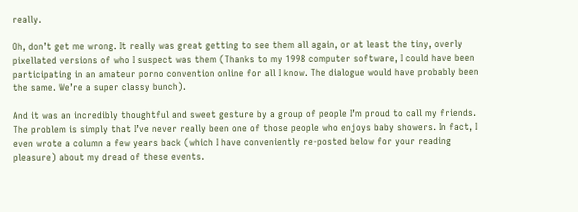really.

Oh, don’t get me wrong. It really was great getting to see them all again, or at least the tiny, overly pixellated versions of who I suspect was them (Thanks to my 1998 computer software, I could have been participating in an amateur porno convention online for all I know. The dialogue would have probably been the same. We’re a super classy bunch).

And it was an incredibly thoughtful and sweet gesture by a group of people I’m proud to call my friends. The problem is simply that I’ve never really been one of those people who enjoys baby showers. In fact, I even wrote a column a few years back (which I have conveniently re-posted below for your reading pleasure) about my dread of these events.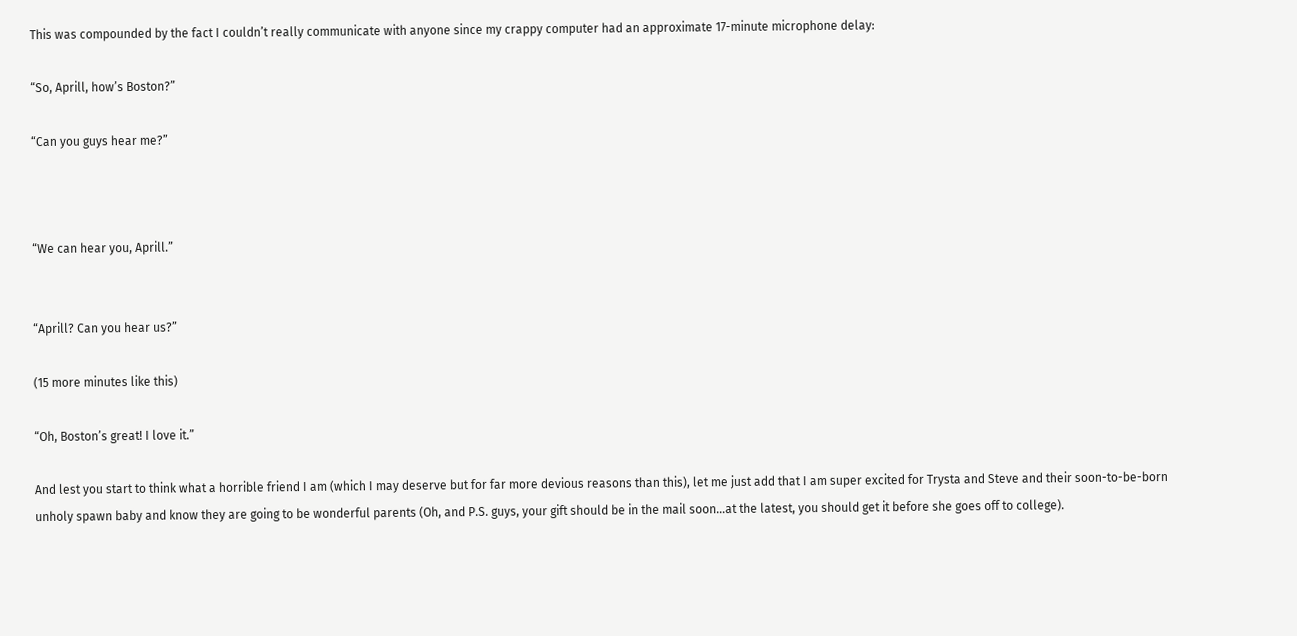This was compounded by the fact I couldn’t really communicate with anyone since my crappy computer had an approximate 17-minute microphone delay:

“So, Aprill, how’s Boston?”

“Can you guys hear me?”



“We can hear you, Aprill.”


“Aprill? Can you hear us?”

(15 more minutes like this)

“Oh, Boston’s great! I love it.”

And lest you start to think what a horrible friend I am (which I may deserve but for far more devious reasons than this), let me just add that I am super excited for Trysta and Steve and their soon-to-be-born unholy spawn baby and know they are going to be wonderful parents (Oh, and P.S. guys, your gift should be in the mail soon…at the latest, you should get it before she goes off to college).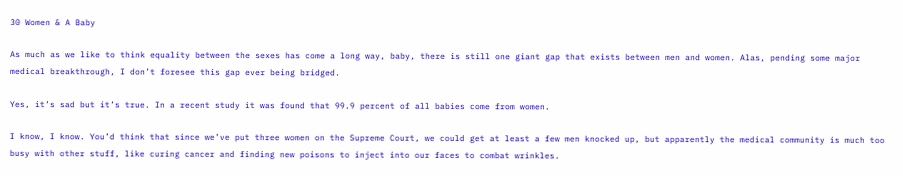30 Women & A Baby

As much as we like to think equality between the sexes has come a long way, baby, there is still one giant gap that exists between men and women. Alas, pending some major medical breakthrough, I don’t foresee this gap ever being bridged.

Yes, it’s sad but it’s true. In a recent study it was found that 99.9 percent of all babies come from women.

I know, I know. You’d think that since we’ve put three women on the Supreme Court, we could get at least a few men knocked up, but apparently the medical community is much too busy with other stuff, like curing cancer and finding new poisons to inject into our faces to combat wrinkles.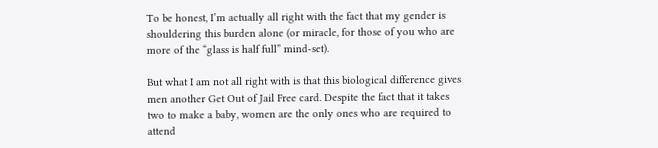To be honest, I’m actually all right with the fact that my gender is shouldering this burden alone (or miracle, for those of you who are more of the “glass is half full” mind-set).

But what I am not all right with is that this biological difference gives men another Get Out of Jail Free card. Despite the fact that it takes two to make a baby, women are the only ones who are required to attend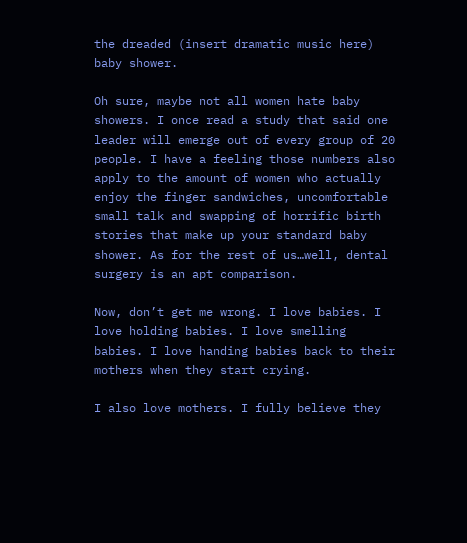the dreaded (insert dramatic music here) baby shower.

Oh sure, maybe not all women hate baby showers. I once read a study that said one leader will emerge out of every group of 20 people. I have a feeling those numbers also apply to the amount of women who actually enjoy the finger sandwiches, uncomfortable small talk and swapping of horrific birth stories that make up your standard baby shower. As for the rest of us…well, dental surgery is an apt comparison.

Now, don’t get me wrong. I love babies. I love holding babies. I love smelling babies. I love handing babies back to their mothers when they start crying.

I also love mothers. I fully believe they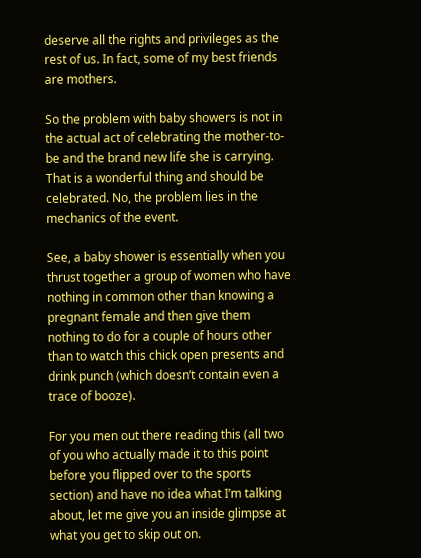deserve all the rights and privileges as the rest of us. In fact, some of my best friends are mothers.

So the problem with baby showers is not in the actual act of celebrating the mother-to-be and the brand new life she is carrying. That is a wonderful thing and should be celebrated. No, the problem lies in the mechanics of the event.

See, a baby shower is essentially when you thrust together a group of women who have nothing in common other than knowing a pregnant female and then give them nothing to do for a couple of hours other than to watch this chick open presents and drink punch (which doesn’t contain even a trace of booze).

For you men out there reading this (all two of you who actually made it to this point before you flipped over to the sports section) and have no idea what I’m talking about, let me give you an inside glimpse at what you get to skip out on.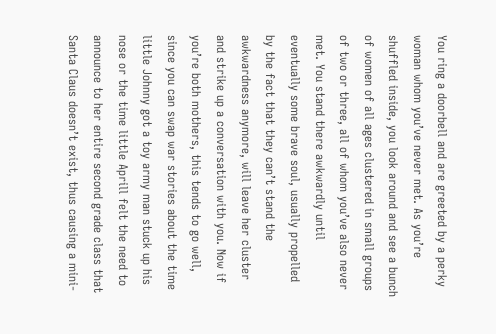You ring a doorbell and are greeted by a perky woman whom you’ve never met. As you’re shuffled inside, you look around and see a bunch of women of all ages clustered in small groups of two or three, all of whom you’ve also never met. You stand there awkwardly until eventually some brave soul, usually propelled by the fact that they can’t stand the awkwardness anymore, will leave her cluster and strike up a conversation with you. Now if you’re both mothers, this tends to go well, since you can swap war stories about the time little Johnny got a toy army man stuck up his nose or the time little Aprill felt the need to announce to her entire second grade class that Santa Claus doesn’t exist, thus causing a mini-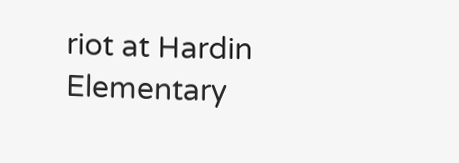riot at Hardin Elementary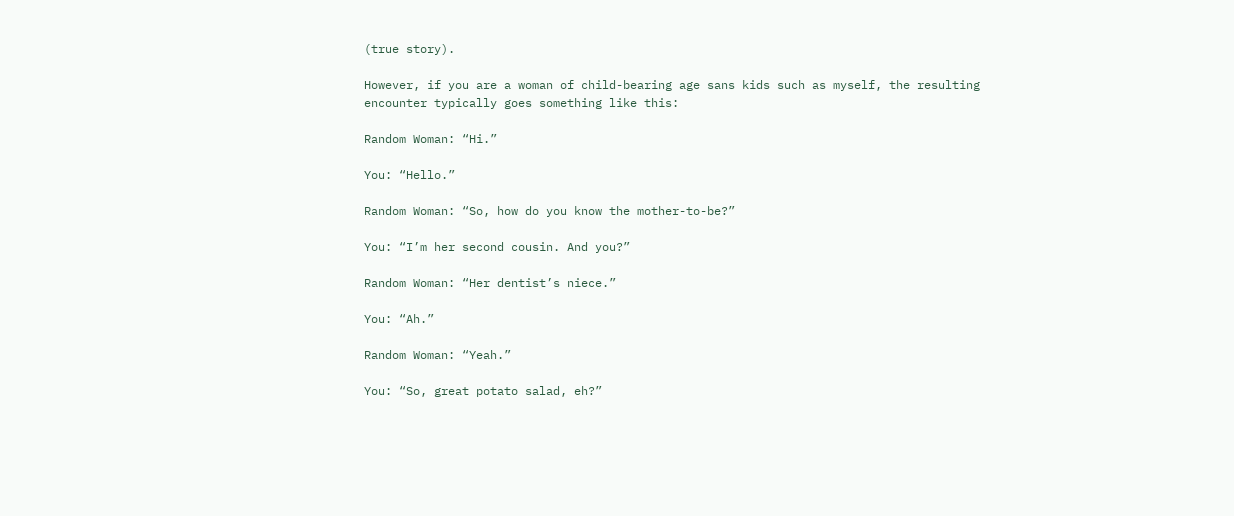(true story).

However, if you are a woman of child-bearing age sans kids such as myself, the resulting encounter typically goes something like this:

Random Woman: “Hi.”

You: “Hello.”

Random Woman: “So, how do you know the mother-to-be?”

You: “I’m her second cousin. And you?”

Random Woman: “Her dentist’s niece.”

You: “Ah.”

Random Woman: “Yeah.”

You: “So, great potato salad, eh?”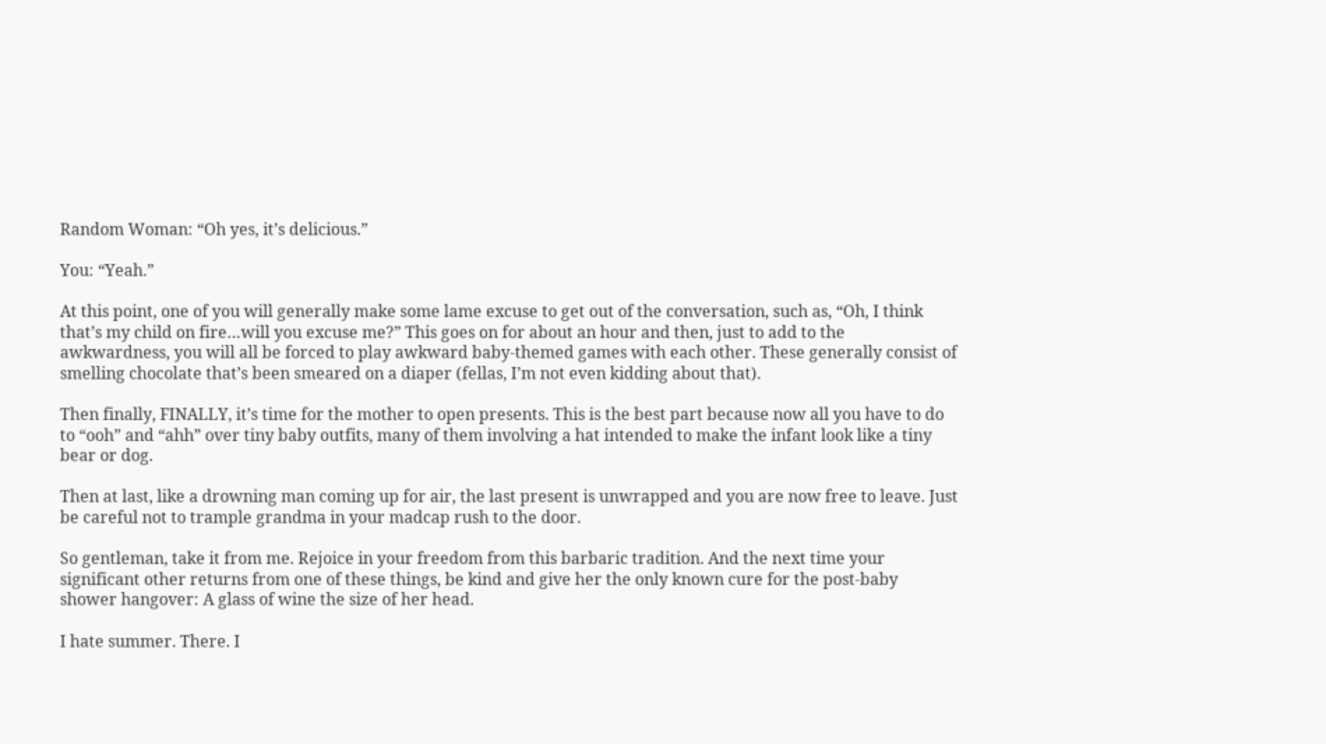Random Woman: “Oh yes, it’s delicious.”

You: “Yeah.”

At this point, one of you will generally make some lame excuse to get out of the conversation, such as, “Oh, I think that’s my child on fire…will you excuse me?” This goes on for about an hour and then, just to add to the awkwardness, you will all be forced to play awkward baby-themed games with each other. These generally consist of smelling chocolate that’s been smeared on a diaper (fellas, I’m not even kidding about that).

Then finally, FINALLY, it’s time for the mother to open presents. This is the best part because now all you have to do to “ooh” and “ahh” over tiny baby outfits, many of them involving a hat intended to make the infant look like a tiny bear or dog.

Then at last, like a drowning man coming up for air, the last present is unwrapped and you are now free to leave. Just be careful not to trample grandma in your madcap rush to the door.

So gentleman, take it from me. Rejoice in your freedom from this barbaric tradition. And the next time your significant other returns from one of these things, be kind and give her the only known cure for the post-baby shower hangover: A glass of wine the size of her head.

I hate summer. There. I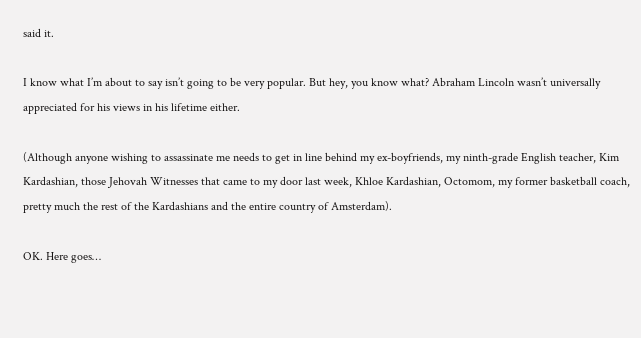said it.

I know what I’m about to say isn’t going to be very popular. But hey, you know what? Abraham Lincoln wasn’t universally appreciated for his views in his lifetime either.

(Although anyone wishing to assassinate me needs to get in line behind my ex-boyfriends, my ninth-grade English teacher, Kim Kardashian, those Jehovah Witnesses that came to my door last week, Khloe Kardashian, Octomom, my former basketball coach, pretty much the rest of the Kardashians and the entire country of Amsterdam).

OK. Here goes…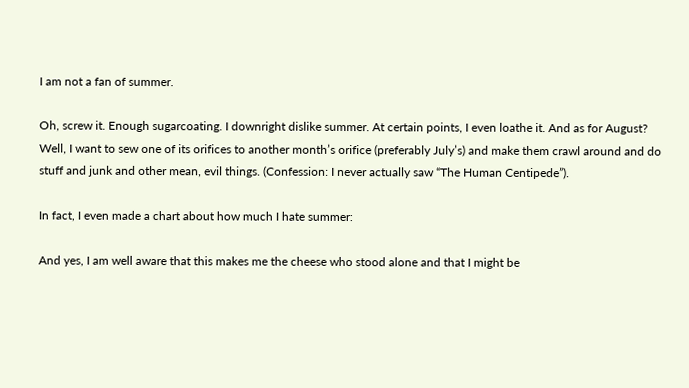I am not a fan of summer.

Oh, screw it. Enough sugarcoating. I downright dislike summer. At certain points, I even loathe it. And as for August? Well, I want to sew one of its orifices to another month’s orifice (preferably July’s) and make them crawl around and do stuff and junk and other mean, evil things. (Confession: I never actually saw “The Human Centipede”).

In fact, I even made a chart about how much I hate summer:

And yes, I am well aware that this makes me the cheese who stood alone and that I might be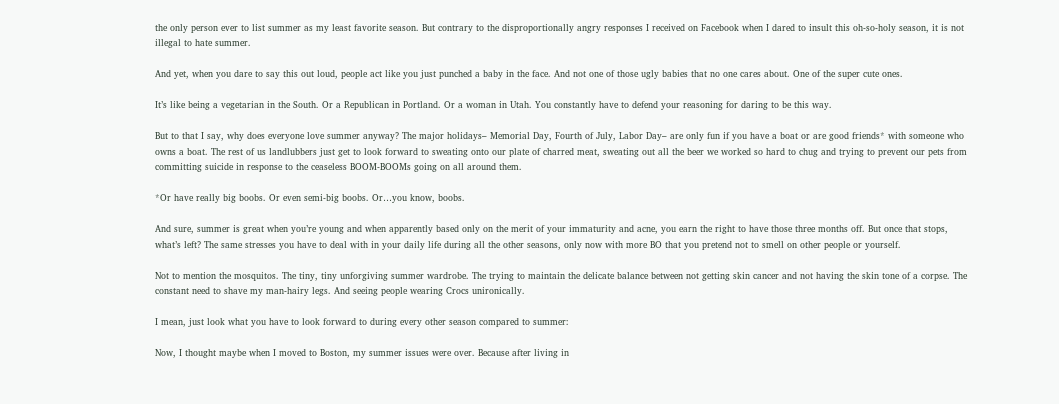the only person ever to list summer as my least favorite season. But contrary to the disproportionally angry responses I received on Facebook when I dared to insult this oh-so-holy season, it is not illegal to hate summer.

And yet, when you dare to say this out loud, people act like you just punched a baby in the face. And not one of those ugly babies that no one cares about. One of the super cute ones.

It’s like being a vegetarian in the South. Or a Republican in Portland. Or a woman in Utah. You constantly have to defend your reasoning for daring to be this way.

But to that I say, why does everyone love summer anyway? The major holidays– Memorial Day, Fourth of July, Labor Day– are only fun if you have a boat or are good friends* with someone who owns a boat. The rest of us landlubbers just get to look forward to sweating onto our plate of charred meat, sweating out all the beer we worked so hard to chug and trying to prevent our pets from committing suicide in response to the ceaseless BOOM-BOOMs going on all around them.

*Or have really big boobs. Or even semi-big boobs. Or…you know, boobs.

And sure, summer is great when you’re young and when apparently based only on the merit of your immaturity and acne, you earn the right to have those three months off. But once that stops, what’s left? The same stresses you have to deal with in your daily life during all the other seasons, only now with more BO that you pretend not to smell on other people or yourself.

Not to mention the mosquitos. The tiny, tiny unforgiving summer wardrobe. The trying to maintain the delicate balance between not getting skin cancer and not having the skin tone of a corpse. The constant need to shave my man-hairy legs. And seeing people wearing Crocs unironically.

I mean, just look what you have to look forward to during every other season compared to summer:

Now, I thought maybe when I moved to Boston, my summer issues were over. Because after living in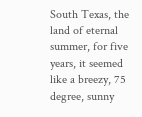South Texas, the land of eternal summer, for five years, it seemed like a breezy, 75 degree, sunny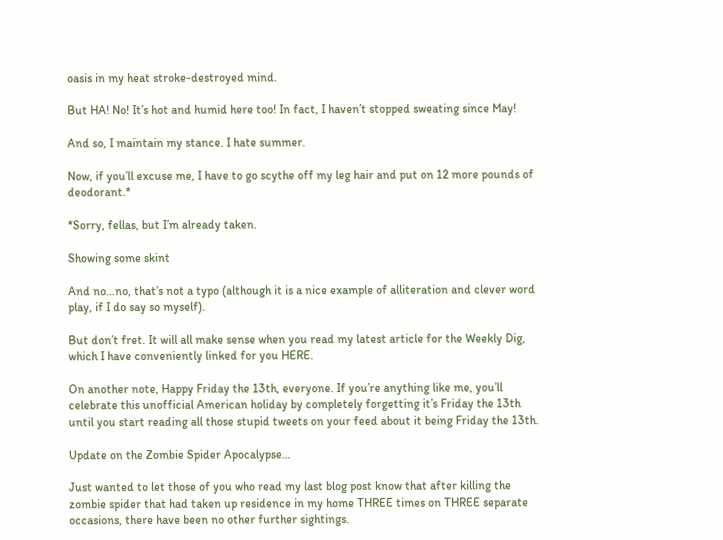oasis in my heat stroke-destroyed mind.

But HA! No! It’s hot and humid here too! In fact, I haven’t stopped sweating since May!

And so, I maintain my stance. I hate summer.

Now, if you’ll excuse me, I have to go scythe off my leg hair and put on 12 more pounds of deodorant.*

*Sorry, fellas, but I’m already taken.

Showing some skint

And no…no, that’s not a typo (although it is a nice example of alliteration and clever word play, if I do say so myself).

But don’t fret. It will all make sense when you read my latest article for the Weekly Dig, which I have conveniently linked for you HERE.

On another note, Happy Friday the 13th, everyone. If you’re anything like me, you’ll celebrate this unofficial American holiday by completely forgetting it’s Friday the 13th until you start reading all those stupid tweets on your feed about it being Friday the 13th.

Update on the Zombie Spider Apocalypse…

Just wanted to let those of you who read my last blog post know that after killing the zombie spider that had taken up residence in my home THREE times on THREE separate occasions, there have been no other further sightings.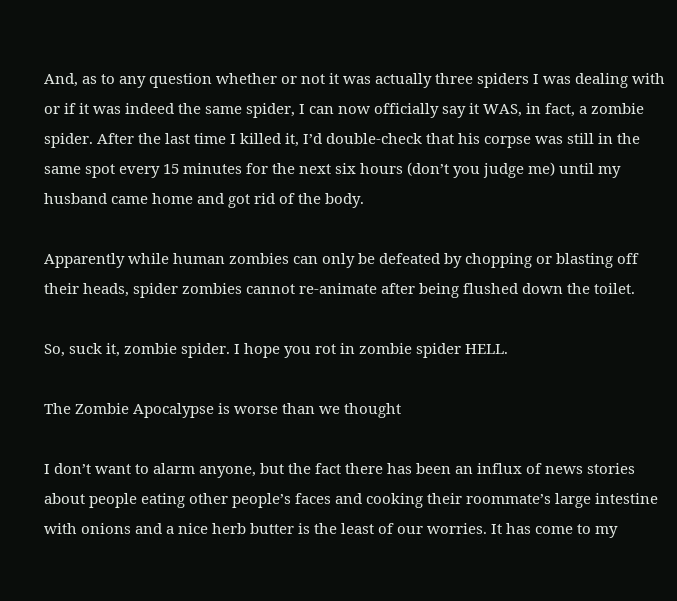And, as to any question whether or not it was actually three spiders I was dealing with or if it was indeed the same spider, I can now officially say it WAS, in fact, a zombie spider. After the last time I killed it, I’d double-check that his corpse was still in the same spot every 15 minutes for the next six hours (don’t you judge me) until my husband came home and got rid of the body.

Apparently while human zombies can only be defeated by chopping or blasting off their heads, spider zombies cannot re-animate after being flushed down the toilet.

So, suck it, zombie spider. I hope you rot in zombie spider HELL.

The Zombie Apocalypse is worse than we thought

I don’t want to alarm anyone, but the fact there has been an influx of news stories about people eating other people’s faces and cooking their roommate’s large intestine with onions and a nice herb butter is the least of our worries. It has come to my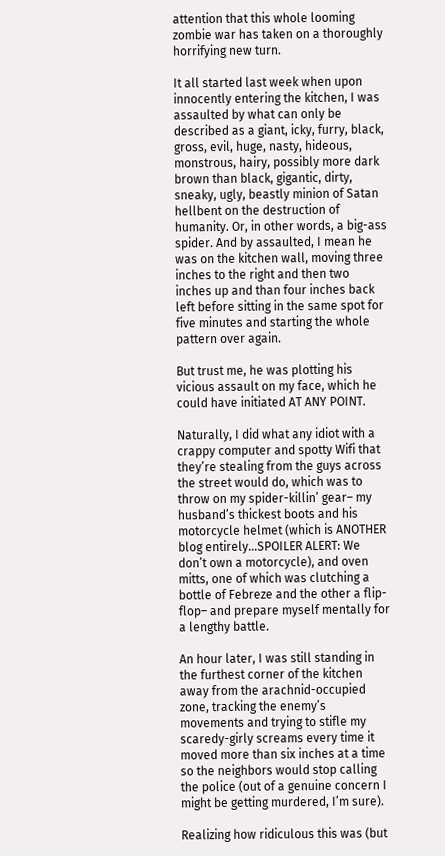attention that this whole looming zombie war has taken on a thoroughly horrifying new turn.

It all started last week when upon innocently entering the kitchen, I was assaulted by what can only be described as a giant, icky, furry, black, gross, evil, huge, nasty, hideous, monstrous, hairy, possibly more dark brown than black, gigantic, dirty, sneaky, ugly, beastly minion of Satan hellbent on the destruction of humanity. Or, in other words, a big-ass spider. And by assaulted, I mean he was on the kitchen wall, moving three inches to the right and then two inches up and than four inches back left before sitting in the same spot for five minutes and starting the whole pattern over again.

But trust me, he was plotting his vicious assault on my face, which he could have initiated AT ANY POINT.

Naturally, I did what any idiot with a crappy computer and spotty Wifi that they’re stealing from the guys across the street would do, which was to throw on my spider-killin’ gear– my husband’s thickest boots and his motorcycle helmet (which is ANOTHER blog entirely…SPOILER ALERT: We don’t own a motorcycle), and oven mitts, one of which was clutching a bottle of Febreze and the other a flip-flop– and prepare myself mentally for a lengthy battle.

An hour later, I was still standing in the furthest corner of the kitchen away from the arachnid-occupied zone, tracking the enemy’s movements and trying to stifle my scaredy-girly screams every time it moved more than six inches at a time so the neighbors would stop calling the police (out of a genuine concern I might be getting murdered, I’m sure).

Realizing how ridiculous this was (but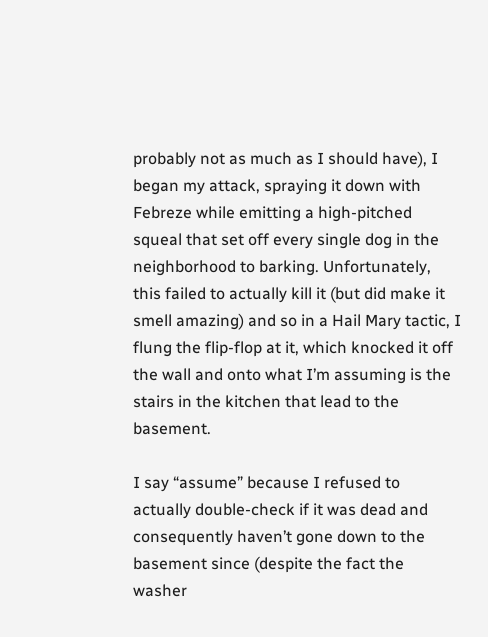probably not as much as I should have), I began my attack, spraying it down with Febreze while emitting a high-pitched squeal that set off every single dog in the neighborhood to barking. Unfortunately, this failed to actually kill it (but did make it smell amazing) and so in a Hail Mary tactic, I flung the flip-flop at it, which knocked it off the wall and onto what I’m assuming is the stairs in the kitchen that lead to the basement.

I say “assume” because I refused to actually double-check if it was dead and consequently haven’t gone down to the basement since (despite the fact the washer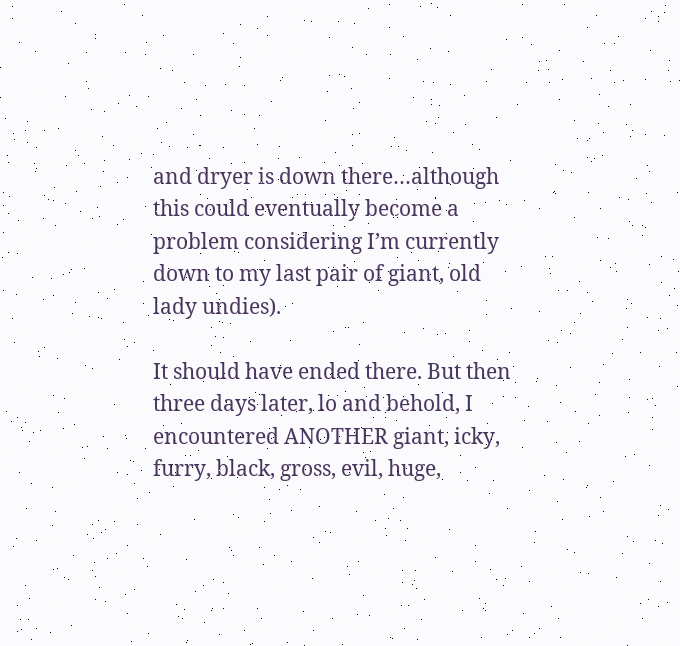and dryer is down there…although this could eventually become a problem considering I’m currently down to my last pair of giant, old lady undies).

It should have ended there. But then three days later, lo and behold, I encountered ANOTHER giant, icky, furry, black, gross, evil, huge,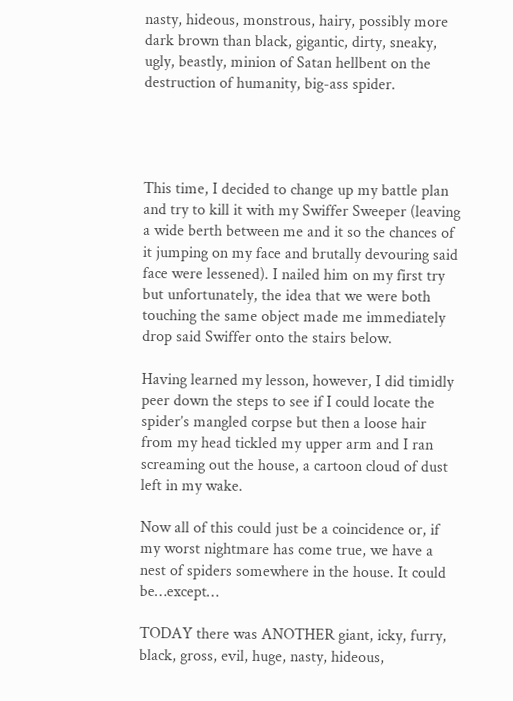nasty, hideous, monstrous, hairy, possibly more dark brown than black, gigantic, dirty, sneaky, ugly, beastly, minion of Satan hellbent on the destruction of humanity, big-ass spider.




This time, I decided to change up my battle plan and try to kill it with my Swiffer Sweeper (leaving a wide berth between me and it so the chances of it jumping on my face and brutally devouring said face were lessened). I nailed him on my first try but unfortunately, the idea that we were both touching the same object made me immediately drop said Swiffer onto the stairs below.

Having learned my lesson, however, I did timidly peer down the steps to see if I could locate the spider’s mangled corpse but then a loose hair from my head tickled my upper arm and I ran screaming out the house, a cartoon cloud of dust left in my wake.

Now all of this could just be a coincidence or, if my worst nightmare has come true, we have a nest of spiders somewhere in the house. It could be…except…

TODAY there was ANOTHER giant, icky, furry, black, gross, evil, huge, nasty, hideous,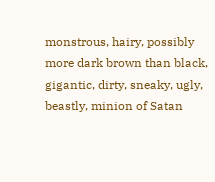monstrous, hairy, possibly more dark brown than black, gigantic, dirty, sneaky, ugly, beastly, minion of Satan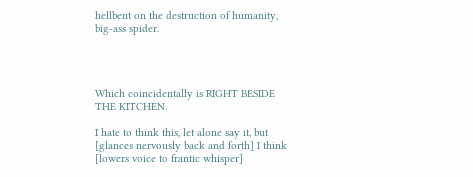hellbent on the destruction of humanity, big-ass spider.




Which coincidentally is RIGHT BESIDE THE KITCHEN.

I hate to think this, let alone say it, but [glances nervously back and forth] I think [lowers voice to frantic whisper]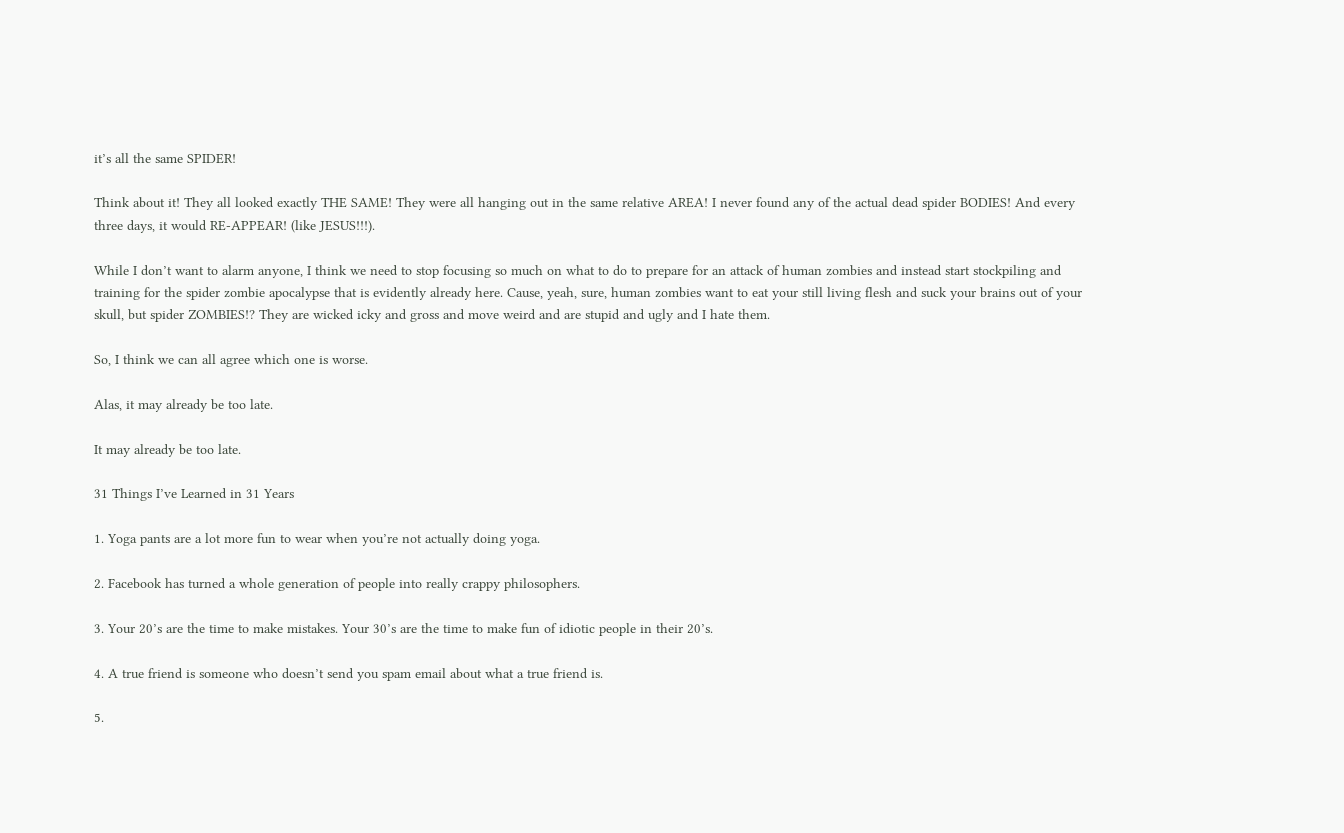it’s all the same SPIDER!

Think about it! They all looked exactly THE SAME! They were all hanging out in the same relative AREA! I never found any of the actual dead spider BODIES! And every three days, it would RE-APPEAR! (like JESUS!!!).

While I don’t want to alarm anyone, I think we need to stop focusing so much on what to do to prepare for an attack of human zombies and instead start stockpiling and training for the spider zombie apocalypse that is evidently already here. Cause, yeah, sure, human zombies want to eat your still living flesh and suck your brains out of your skull, but spider ZOMBIES!? They are wicked icky and gross and move weird and are stupid and ugly and I hate them.

So, I think we can all agree which one is worse.

Alas, it may already be too late.

It may already be too late.

31 Things I’ve Learned in 31 Years

1. Yoga pants are a lot more fun to wear when you’re not actually doing yoga.

2. Facebook has turned a whole generation of people into really crappy philosophers.

3. Your 20’s are the time to make mistakes. Your 30’s are the time to make fun of idiotic people in their 20’s.

4. A true friend is someone who doesn’t send you spam email about what a true friend is.

5.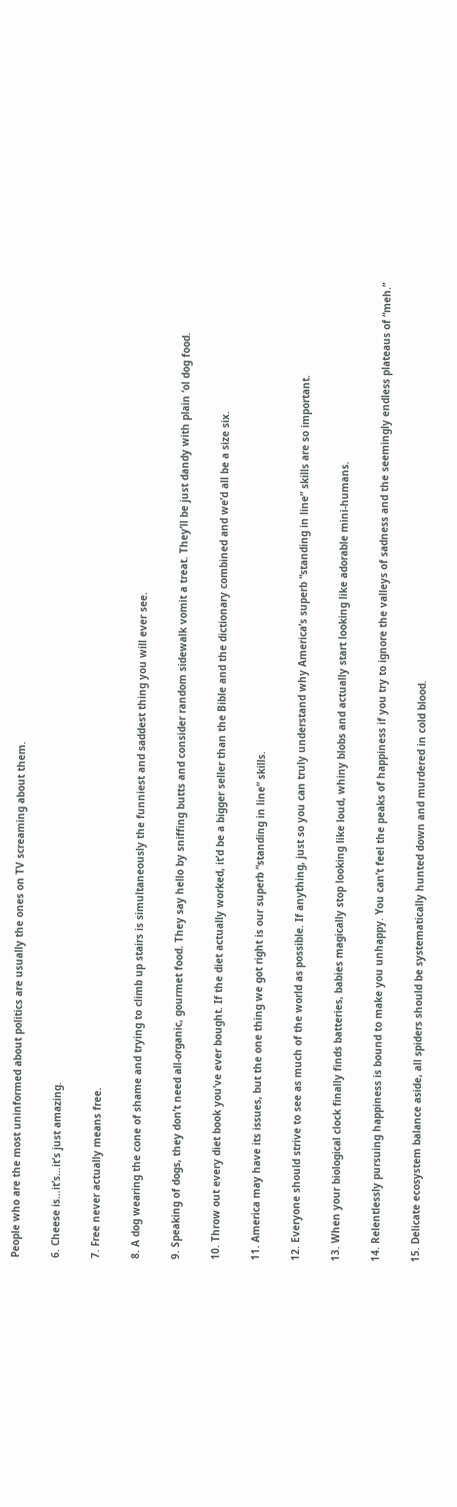People who are the most uninformed about politics are usually the ones on TV screaming about them.

6. Cheese is…it’s…it’s just amazing.

7. Free never actually means free.

8. A dog wearing the cone of shame and trying to climb up stairs is simultaneously the funniest and saddest thing you will ever see.

9. Speaking of dogs, they don’t need all-organic, gourmet food. They say hello by sniffing butts and consider random sidewalk vomit a treat. They’ll be just dandy with plain ‘ol dog food.

10. Throw out every diet book you’ve ever bought. If the diet actually worked, it’d be a bigger seller than the Bible and the dictionary combined and we’d all be a size six.

11. America may have its issues, but the one thing we got right is our superb “standing in line” skills.

12. Everyone should strive to see as much of the world as possible. If anything, just so you can truly understand why America’s superb “standing in line” skills are so important.

13. When your biological clock finally finds batteries, babies magically stop looking like loud, whiny blobs and actually start looking like adorable mini-humans.

14. Relentlessly pursuing happiness is bound to make you unhappy. You can’t feel the peaks of happiness if you try to ignore the valleys of sadness and the seemingly endless plateaus of “meh.”

15. Delicate ecosystem balance aside, all spiders should be systematically hunted down and murdered in cold blood.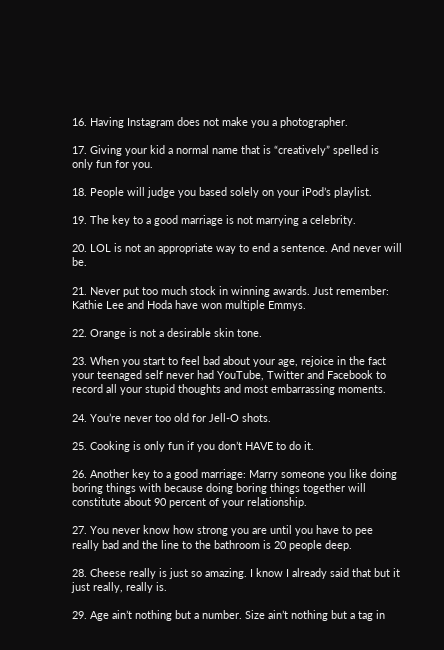16. Having Instagram does not make you a photographer.

17. Giving your kid a normal name that is “creatively” spelled is only fun for you.

18. People will judge you based solely on your iPod’s playlist.

19. The key to a good marriage is not marrying a celebrity.

20. LOL is not an appropriate way to end a sentence. And never will be.

21. Never put too much stock in winning awards. Just remember: Kathie Lee and Hoda have won multiple Emmys.

22. Orange is not a desirable skin tone.

23. When you start to feel bad about your age, rejoice in the fact your teenaged self never had YouTube, Twitter and Facebook to record all your stupid thoughts and most embarrassing moments.

24. You’re never too old for Jell-O shots.

25. Cooking is only fun if you don’t HAVE to do it.

26. Another key to a good marriage: Marry someone you like doing boring things with because doing boring things together will constitute about 90 percent of your relationship.

27. You never know how strong you are until you have to pee really bad and the line to the bathroom is 20 people deep.

28. Cheese really is just so amazing. I know I already said that but it just really, really is.

29. Age ain’t nothing but a number. Size ain’t nothing but a tag in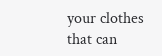your clothes that can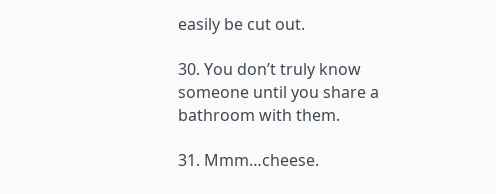easily be cut out.

30. You don’t truly know someone until you share a bathroom with them.

31. Mmm…cheese.